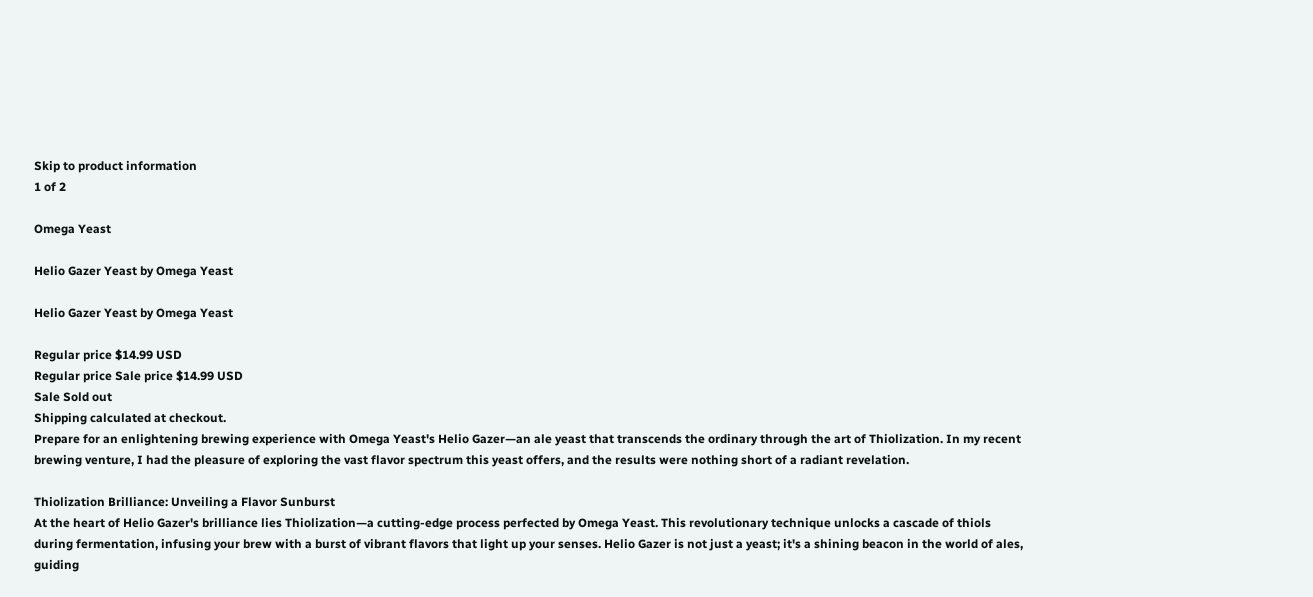Skip to product information
1 of 2

Omega Yeast

Helio Gazer Yeast by Omega Yeast

Helio Gazer Yeast by Omega Yeast

Regular price $14.99 USD
Regular price Sale price $14.99 USD
Sale Sold out
Shipping calculated at checkout.
Prepare for an enlightening brewing experience with Omega Yeast's Helio Gazer—an ale yeast that transcends the ordinary through the art of Thiolization. In my recent brewing venture, I had the pleasure of exploring the vast flavor spectrum this yeast offers, and the results were nothing short of a radiant revelation.

Thiolization Brilliance: Unveiling a Flavor Sunburst
At the heart of Helio Gazer's brilliance lies Thiolization—a cutting-edge process perfected by Omega Yeast. This revolutionary technique unlocks a cascade of thiols during fermentation, infusing your brew with a burst of vibrant flavors that light up your senses. Helio Gazer is not just a yeast; it's a shining beacon in the world of ales, guiding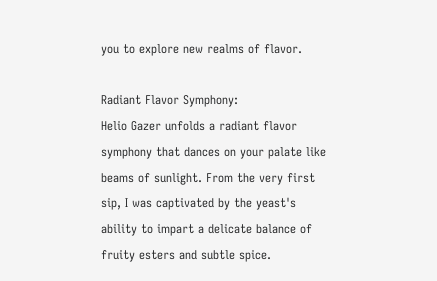you to explore new realms of flavor.

Radiant Flavor Symphony:
Helio Gazer unfolds a radiant flavor symphony that dances on your palate like beams of sunlight. From the very first sip, I was captivated by the yeast's ability to impart a delicate balance of fruity esters and subtle spice.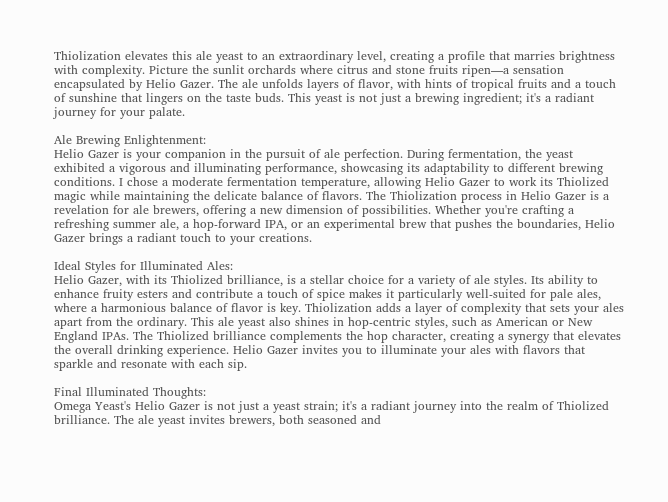Thiolization elevates this ale yeast to an extraordinary level, creating a profile that marries brightness with complexity. Picture the sunlit orchards where citrus and stone fruits ripen—a sensation encapsulated by Helio Gazer. The ale unfolds layers of flavor, with hints of tropical fruits and a touch of sunshine that lingers on the taste buds. This yeast is not just a brewing ingredient; it's a radiant journey for your palate.

Ale Brewing Enlightenment:
Helio Gazer is your companion in the pursuit of ale perfection. During fermentation, the yeast exhibited a vigorous and illuminating performance, showcasing its adaptability to different brewing conditions. I chose a moderate fermentation temperature, allowing Helio Gazer to work its Thiolized magic while maintaining the delicate balance of flavors. The Thiolization process in Helio Gazer is a revelation for ale brewers, offering a new dimension of possibilities. Whether you're crafting a refreshing summer ale, a hop-forward IPA, or an experimental brew that pushes the boundaries, Helio Gazer brings a radiant touch to your creations.

Ideal Styles for Illuminated Ales:
Helio Gazer, with its Thiolized brilliance, is a stellar choice for a variety of ale styles. Its ability to enhance fruity esters and contribute a touch of spice makes it particularly well-suited for pale ales, where a harmonious balance of flavor is key. Thiolization adds a layer of complexity that sets your ales apart from the ordinary. This ale yeast also shines in hop-centric styles, such as American or New England IPAs. The Thiolized brilliance complements the hop character, creating a synergy that elevates the overall drinking experience. Helio Gazer invites you to illuminate your ales with flavors that sparkle and resonate with each sip.

Final Illuminated Thoughts:
Omega Yeast's Helio Gazer is not just a yeast strain; it's a radiant journey into the realm of Thiolized brilliance. The ale yeast invites brewers, both seasoned and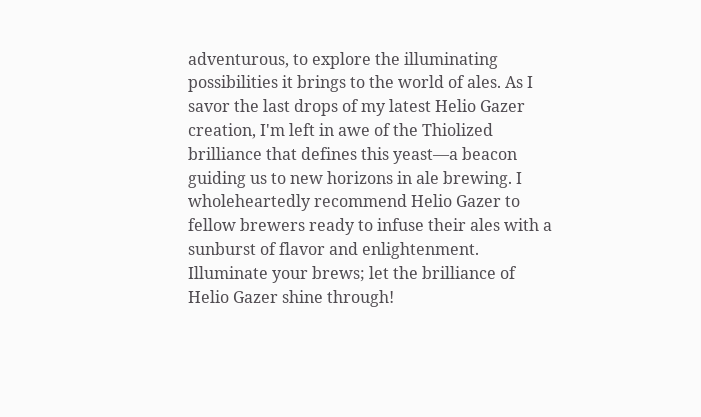adventurous, to explore the illuminating possibilities it brings to the world of ales. As I savor the last drops of my latest Helio Gazer creation, I'm left in awe of the Thiolized brilliance that defines this yeast—a beacon guiding us to new horizons in ale brewing. I wholeheartedly recommend Helio Gazer to fellow brewers ready to infuse their ales with a sunburst of flavor and enlightenment. Illuminate your brews; let the brilliance of Helio Gazer shine through!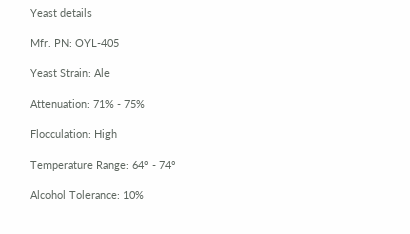Yeast details

Mfr. PN: OYL-405

Yeast Strain: Ale

Attenuation: 71% - 75%

Flocculation: High

Temperature Range: 64° - 74°

Alcohol Tolerance: 10%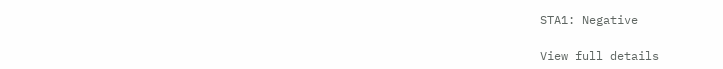STA1: Negative

View full details